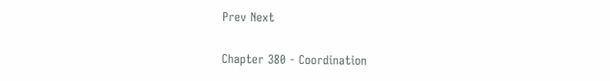Prev Next

Chapter 380 - Coordination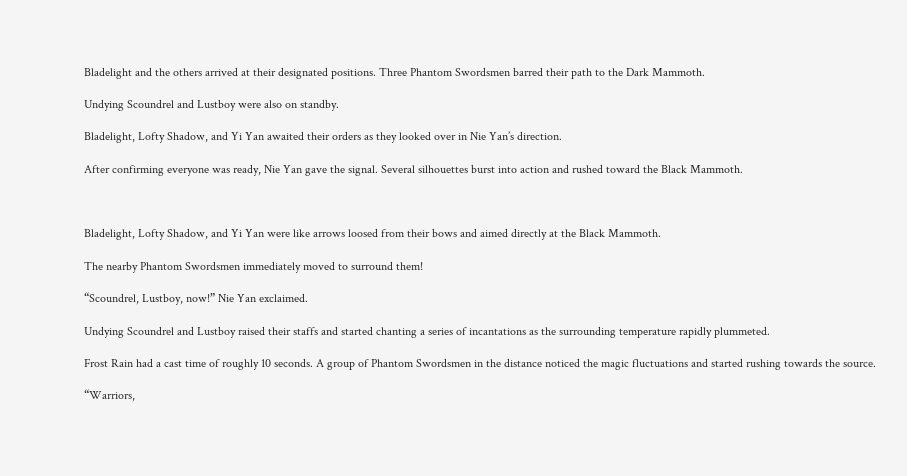Bladelight and the others arrived at their designated positions. Three Phantom Swordsmen barred their path to the Dark Mammoth.

Undying Scoundrel and Lustboy were also on standby.

Bladelight, Lofty Shadow, and Yi Yan awaited their orders as they looked over in Nie Yan’s direction.

After confirming everyone was ready, Nie Yan gave the signal. Several silhouettes burst into action and rushed toward the Black Mammoth.



Bladelight, Lofty Shadow, and Yi Yan were like arrows loosed from their bows and aimed directly at the Black Mammoth.

The nearby Phantom Swordsmen immediately moved to surround them!

“Scoundrel, Lustboy, now!” Nie Yan exclaimed.

Undying Scoundrel and Lustboy raised their staffs and started chanting a series of incantations as the surrounding temperature rapidly plummeted.

Frost Rain had a cast time of roughly 10 seconds. A group of Phantom Swordsmen in the distance noticed the magic fluctuations and started rushing towards the source.

“Warriors,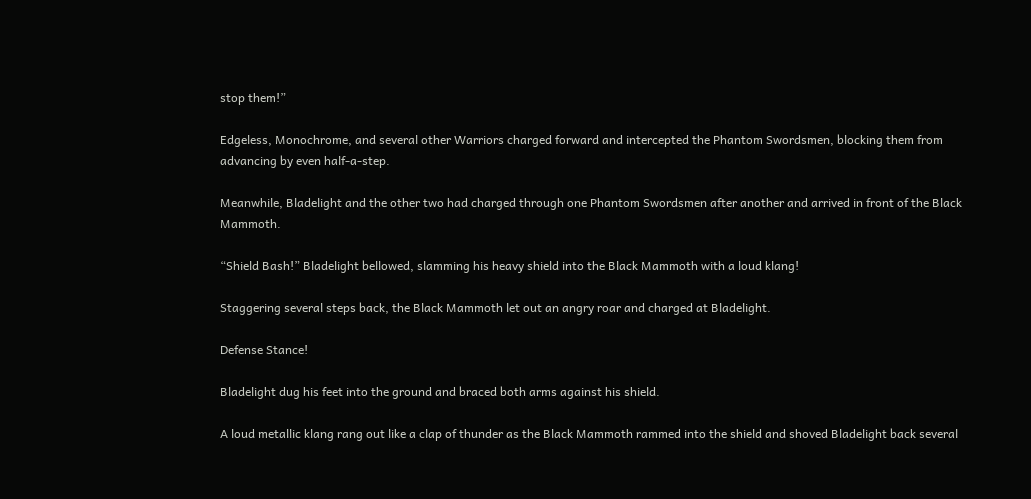stop them!”

Edgeless, Monochrome, and several other Warriors charged forward and intercepted the Phantom Swordsmen, blocking them from advancing by even half-a-step.

Meanwhile, Bladelight and the other two had charged through one Phantom Swordsmen after another and arrived in front of the Black Mammoth.

“Shield Bash!” Bladelight bellowed, slamming his heavy shield into the Black Mammoth with a loud klang!

Staggering several steps back, the Black Mammoth let out an angry roar and charged at Bladelight.

Defense Stance!

Bladelight dug his feet into the ground and braced both arms against his shield.

A loud metallic klang rang out like a clap of thunder as the Black Mammoth rammed into the shield and shoved Bladelight back several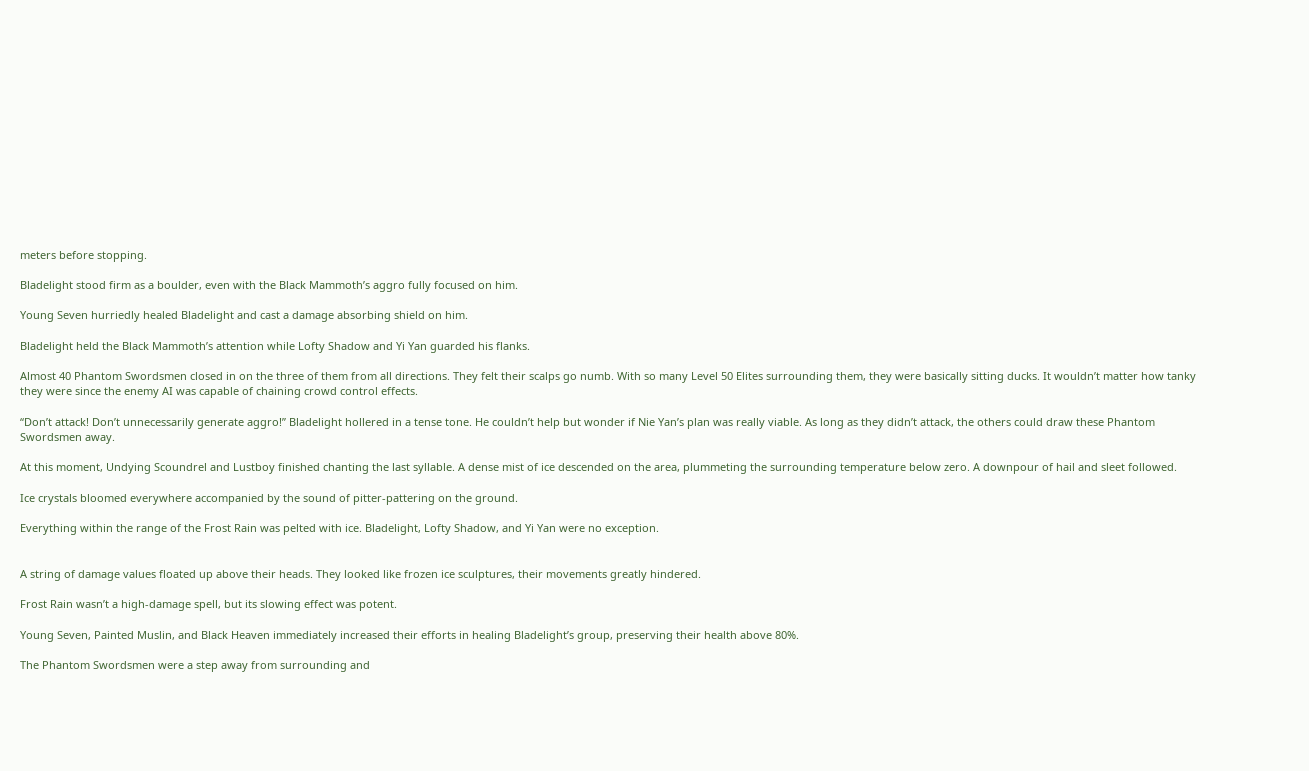meters before stopping.

Bladelight stood firm as a boulder, even with the Black Mammoth’s aggro fully focused on him.

Young Seven hurriedly healed Bladelight and cast a damage absorbing shield on him.

Bladelight held the Black Mammoth’s attention while Lofty Shadow and Yi Yan guarded his flanks.

Almost 40 Phantom Swordsmen closed in on the three of them from all directions. They felt their scalps go numb. With so many Level 50 Elites surrounding them, they were basically sitting ducks. It wouldn’t matter how tanky they were since the enemy AI was capable of chaining crowd control effects.

“Don’t attack! Don’t unnecessarily generate aggro!” Bladelight hollered in a tense tone. He couldn’t help but wonder if Nie Yan’s plan was really viable. As long as they didn’t attack, the others could draw these Phantom Swordsmen away.

At this moment, Undying Scoundrel and Lustboy finished chanting the last syllable. A dense mist of ice descended on the area, plummeting the surrounding temperature below zero. A downpour of hail and sleet followed.

Ice crystals bloomed everywhere accompanied by the sound of pitter-pattering on the ground.

Everything within the range of the Frost Rain was pelted with ice. Bladelight, Lofty Shadow, and Yi Yan were no exception.


A string of damage values floated up above their heads. They looked like frozen ice sculptures, their movements greatly hindered.

Frost Rain wasn’t a high-damage spell, but its slowing effect was potent.

Young Seven, Painted Muslin, and Black Heaven immediately increased their efforts in healing Bladelight’s group, preserving their health above 80%.

The Phantom Swordsmen were a step away from surrounding and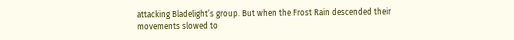attacking Bladelight’s group. But when the Frost Rain descended their movements slowed to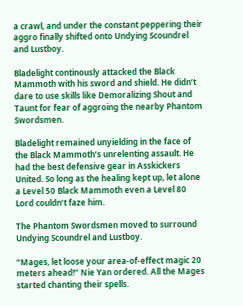a crawl, and under the constant peppering their aggro finally shifted onto Undying Scoundrel and Lustboy.

Bladelight continously attacked the Black Mammoth with his sword and shield. He didn’t dare to use skills like Demoralizing Shout and Taunt for fear of aggroing the nearby Phantom Swordsmen.

Bladelight remained unyielding in the face of the Black Mammoth’s unrelenting assault. He had the best defensive gear in Asskickers United. So long as the healing kept up, let alone a Level 50 Black Mammoth even a Level 80 Lord couldn’t faze him.

The Phantom Swordsmen moved to surround Undying Scoundrel and Lustboy.

“Mages, let loose your area-of-effect magic 20 meters ahead!” Nie Yan ordered. All the Mages started chanting their spells.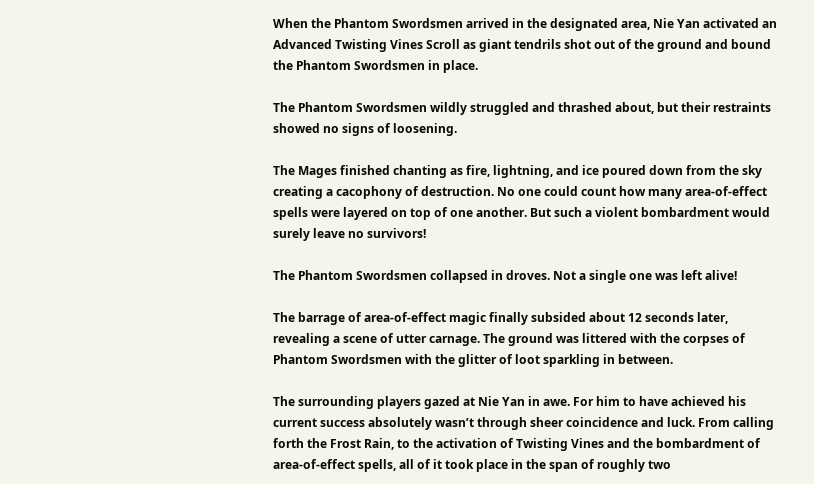When the Phantom Swordsmen arrived in the designated area, Nie Yan activated an Advanced Twisting Vines Scroll as giant tendrils shot out of the ground and bound the Phantom Swordsmen in place.

The Phantom Swordsmen wildly struggled and thrashed about, but their restraints showed no signs of loosening.

The Mages finished chanting as fire, lightning, and ice poured down from the sky creating a cacophony of destruction. No one could count how many area-of-effect spells were layered on top of one another. But such a violent bombardment would surely leave no survivors!

The Phantom Swordsmen collapsed in droves. Not a single one was left alive!

The barrage of area-of-effect magic finally subsided about 12 seconds later, revealing a scene of utter carnage. The ground was littered with the corpses of Phantom Swordsmen with the glitter of loot sparkling in between.

The surrounding players gazed at Nie Yan in awe. For him to have achieved his current success absolutely wasn’t through sheer coincidence and luck. From calling forth the Frost Rain, to the activation of Twisting Vines and the bombardment of area-of-effect spells, all of it took place in the span of roughly two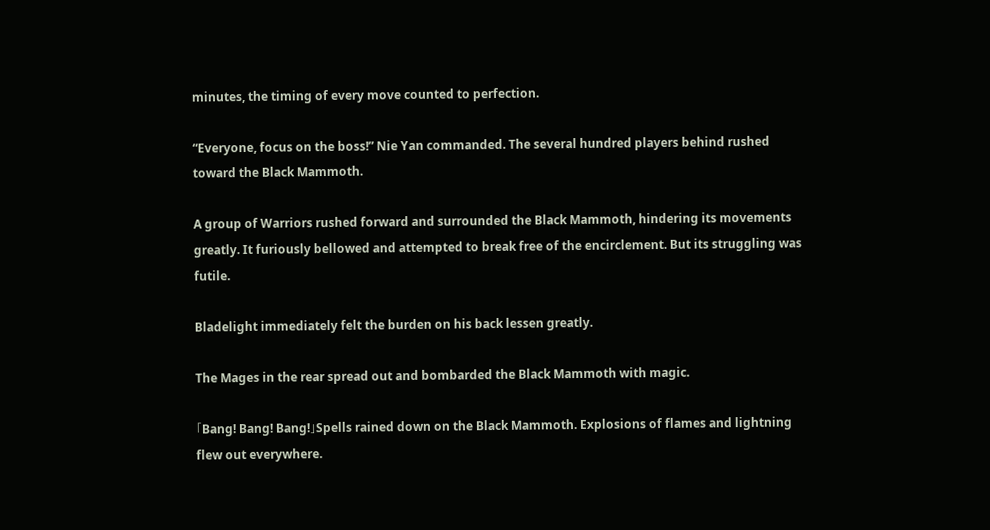minutes, the timing of every move counted to perfection.

“Everyone, focus on the boss!” Nie Yan commanded. The several hundred players behind rushed toward the Black Mammoth.

A group of Warriors rushed forward and surrounded the Black Mammoth, hindering its movements greatly. It furiously bellowed and attempted to break free of the encirclement. But its struggling was futile.

Bladelight immediately felt the burden on his back lessen greatly.

The Mages in the rear spread out and bombarded the Black Mammoth with magic.

「Bang! Bang! Bang!」Spells rained down on the Black Mammoth. Explosions of flames and lightning flew out everywhere.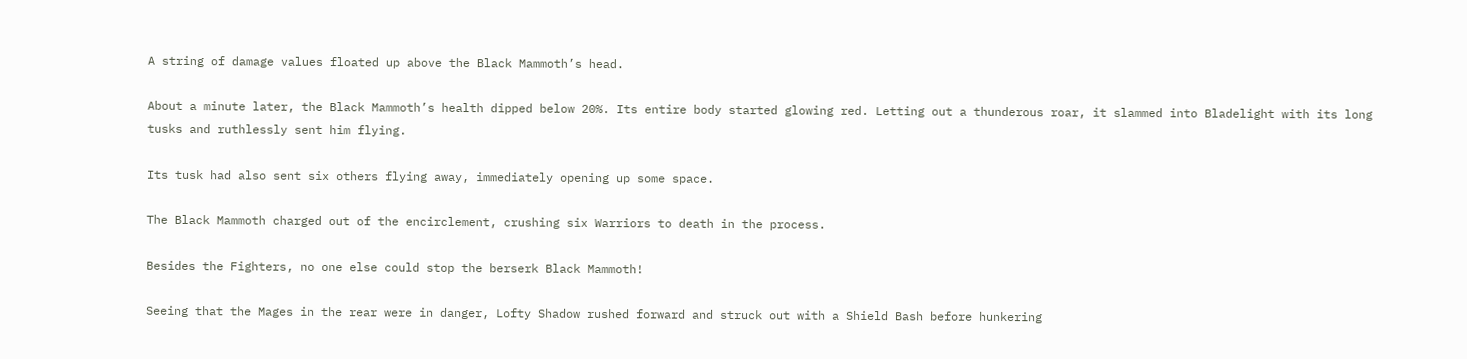A string of damage values floated up above the Black Mammoth’s head.

About a minute later, the Black Mammoth’s health dipped below 20%. Its entire body started glowing red. Letting out a thunderous roar, it slammed into Bladelight with its long tusks and ruthlessly sent him flying.

Its tusk had also sent six others flying away, immediately opening up some space.

The Black Mammoth charged out of the encirclement, crushing six Warriors to death in the process.

Besides the Fighters, no one else could stop the berserk Black Mammoth!

Seeing that the Mages in the rear were in danger, Lofty Shadow rushed forward and struck out with a Shield Bash before hunkering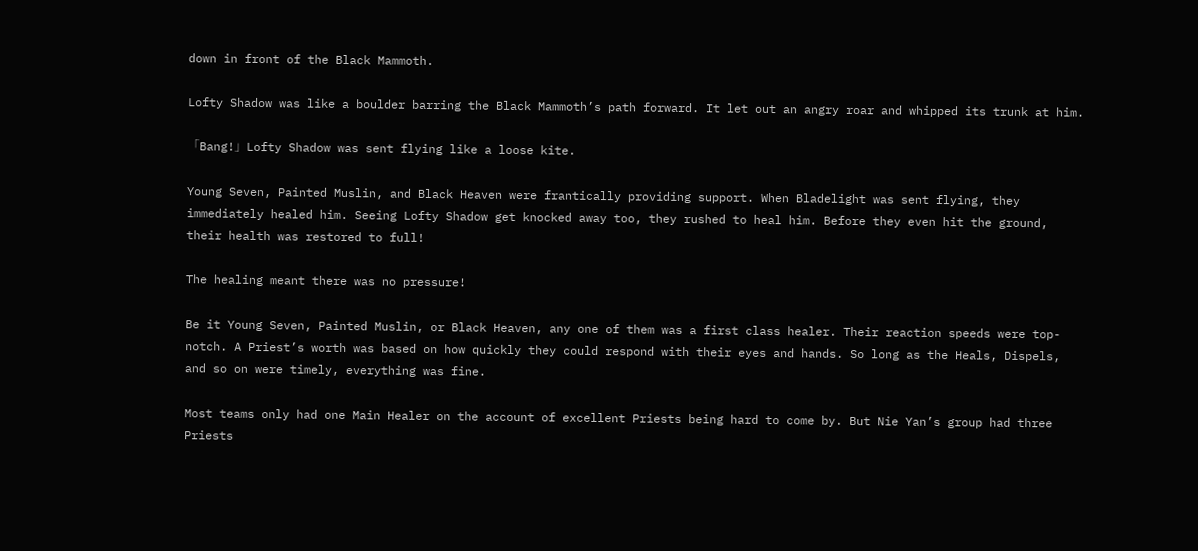down in front of the Black Mammoth.

Lofty Shadow was like a boulder barring the Black Mammoth’s path forward. It let out an angry roar and whipped its trunk at him.

「Bang!」Lofty Shadow was sent flying like a loose kite.

Young Seven, Painted Muslin, and Black Heaven were frantically providing support. When Bladelight was sent flying, they immediately healed him. Seeing Lofty Shadow get knocked away too, they rushed to heal him. Before they even hit the ground, their health was restored to full!

The healing meant there was no pressure!

Be it Young Seven, Painted Muslin, or Black Heaven, any one of them was a first class healer. Their reaction speeds were top-notch. A Priest’s worth was based on how quickly they could respond with their eyes and hands. So long as the Heals, Dispels, and so on were timely, everything was fine.

Most teams only had one Main Healer on the account of excellent Priests being hard to come by. But Nie Yan’s group had three Priests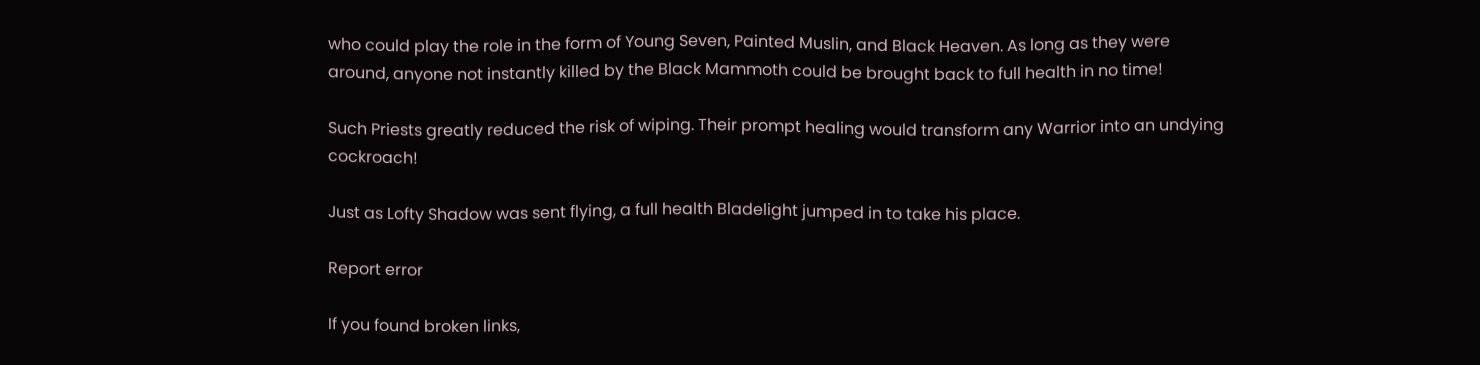who could play the role in the form of Young Seven, Painted Muslin, and Black Heaven. As long as they were around, anyone not instantly killed by the Black Mammoth could be brought back to full health in no time!

Such Priests greatly reduced the risk of wiping. Their prompt healing would transform any Warrior into an undying cockroach!

Just as Lofty Shadow was sent flying, a full health Bladelight jumped in to take his place.

Report error

If you found broken links,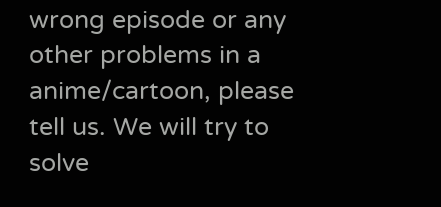wrong episode or any other problems in a anime/cartoon, please tell us. We will try to solve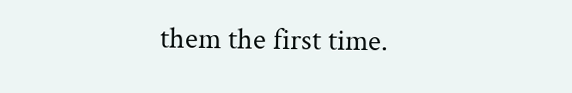them the first time.